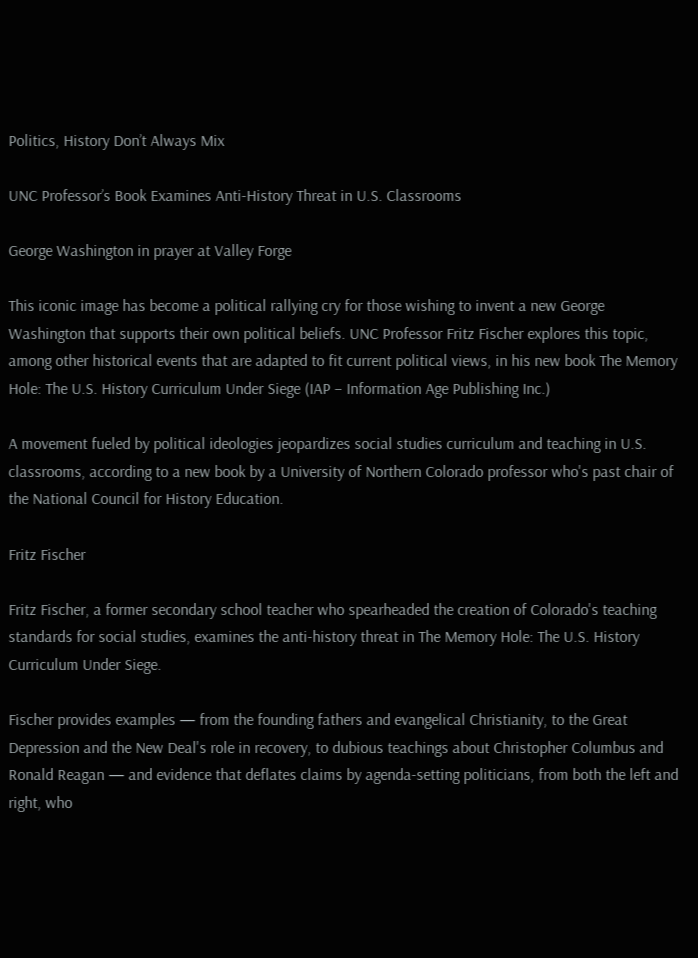Politics, History Don’t Always Mix

UNC Professor’s Book Examines Anti-History Threat in U.S. Classrooms

George Washington in prayer at Valley Forge

This iconic image has become a political rallying cry for those wishing to invent a new George Washington that supports their own political beliefs. UNC Professor Fritz Fischer explores this topic, among other historical events that are adapted to fit current political views, in his new book The Memory Hole: The U.S. History Curriculum Under Siege (IAP – Information Age Publishing Inc.)

A movement fueled by political ideologies jeopardizes social studies curriculum and teaching in U.S. classrooms, according to a new book by a University of Northern Colorado professor who's past chair of the National Council for History Education.

Fritz Fischer

Fritz Fischer, a former secondary school teacher who spearheaded the creation of Colorado's teaching standards for social studies, examines the anti-history threat in The Memory Hole: The U.S. History Curriculum Under Siege.

Fischer provides examples — from the founding fathers and evangelical Christianity, to the Great Depression and the New Deal's role in recovery, to dubious teachings about Christopher Columbus and Ronald Reagan — and evidence that deflates claims by agenda-setting politicians, from both the left and right, who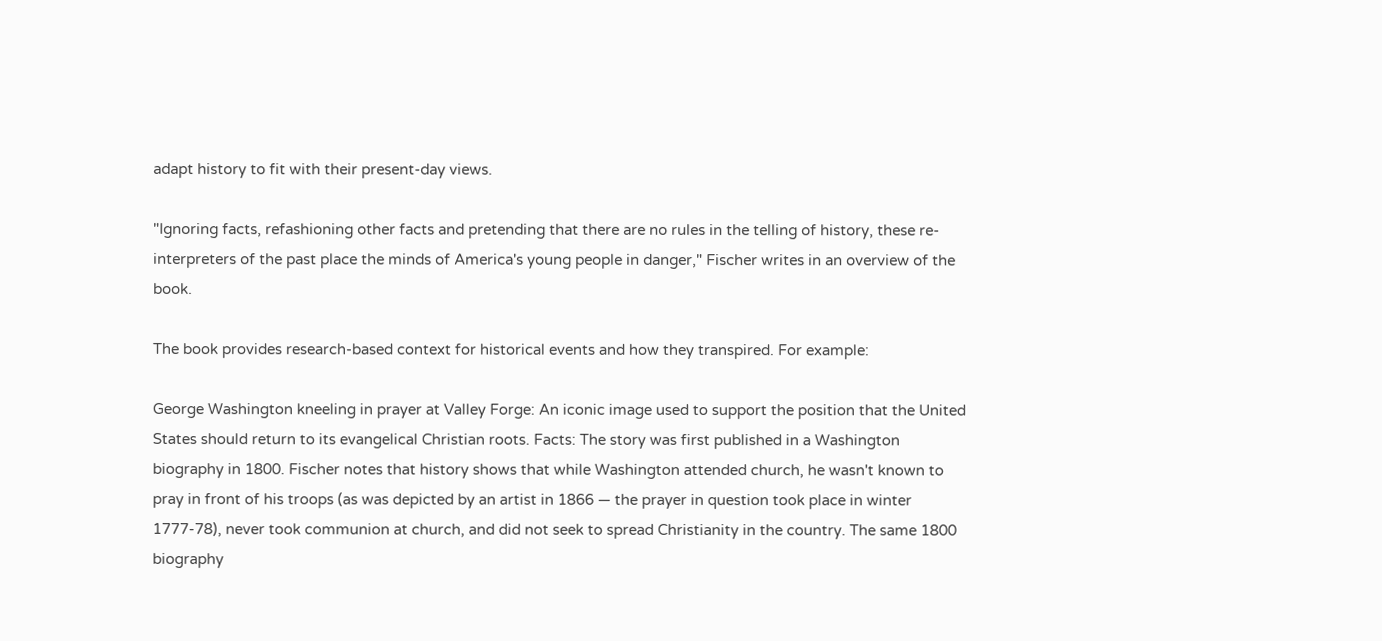adapt history to fit with their present-day views.

"Ignoring facts, refashioning other facts and pretending that there are no rules in the telling of history, these re-interpreters of the past place the minds of America's young people in danger," Fischer writes in an overview of the book.

The book provides research-based context for historical events and how they transpired. For example:

George Washington kneeling in prayer at Valley Forge: An iconic image used to support the position that the United States should return to its evangelical Christian roots. Facts: The story was first published in a Washington biography in 1800. Fischer notes that history shows that while Washington attended church, he wasn't known to pray in front of his troops (as was depicted by an artist in 1866 — the prayer in question took place in winter 1777-78), never took communion at church, and did not seek to spread Christianity in the country. The same 1800 biography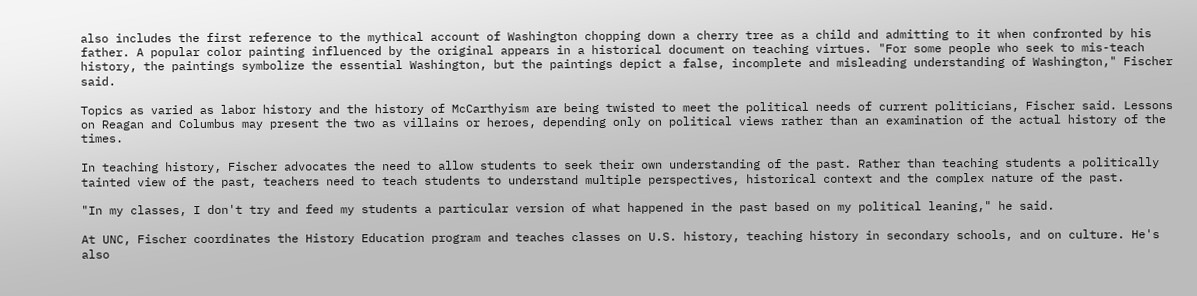also includes the first reference to the mythical account of Washington chopping down a cherry tree as a child and admitting to it when confronted by his father. A popular color painting influenced by the original appears in a historical document on teaching virtues. "For some people who seek to mis-teach history, the paintings symbolize the essential Washington, but the paintings depict a false, incomplete and misleading understanding of Washington," Fischer said.

Topics as varied as labor history and the history of McCarthyism are being twisted to meet the political needs of current politicians, Fischer said. Lessons on Reagan and Columbus may present the two as villains or heroes, depending only on political views rather than an examination of the actual history of the times.

In teaching history, Fischer advocates the need to allow students to seek their own understanding of the past. Rather than teaching students a politically tainted view of the past, teachers need to teach students to understand multiple perspectives, historical context and the complex nature of the past.

"In my classes, I don't try and feed my students a particular version of what happened in the past based on my political leaning," he said.

At UNC, Fischer coordinates the History Education program and teaches classes on U.S. history, teaching history in secondary schools, and on culture. He's also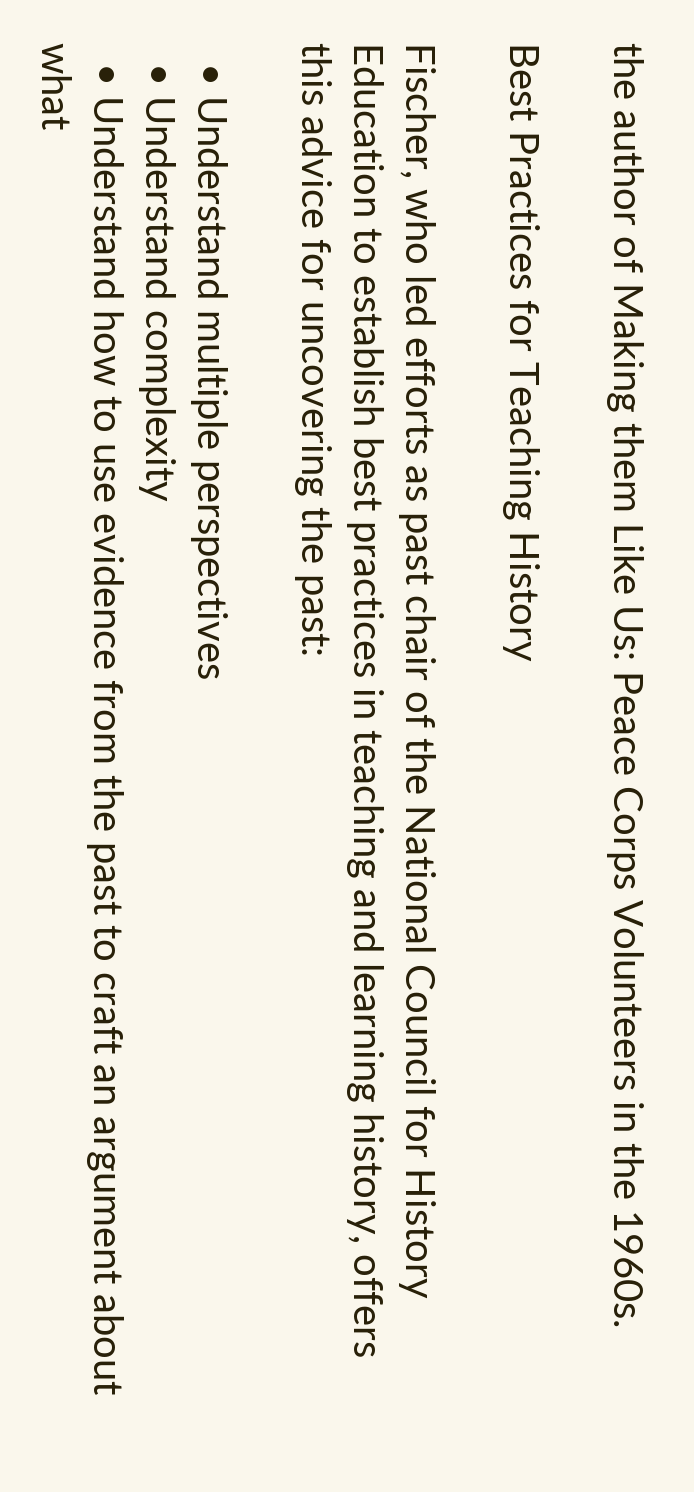the author of Making them Like Us: Peace Corps Volunteers in the 1960s.

Best Practices for Teaching History

Fischer, who led efforts as past chair of the National Council for History Education to establish best practices in teaching and learning history, offers this advice for uncovering the past:

  • Understand multiple perspectives
  • Understand complexity
  • Understand how to use evidence from the past to craft an argument about what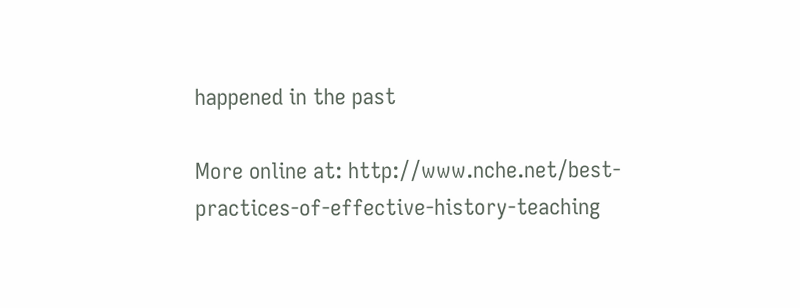happened in the past

More online at: http://www.nche.net/best-practices-of-effective-history-teaching